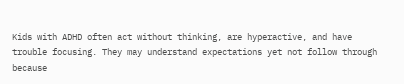Kids with ADHD often act without thinking, are hyperactive, and have trouble focusing. They may understand expectations yet not follow through because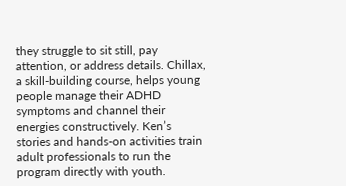they struggle to sit still, pay attention, or address details. Chillax, a skill-building course, helps young people manage their ADHD symptoms and channel their energies constructively. Ken’s stories and hands-on activities train adult professionals to run the program directly with youth.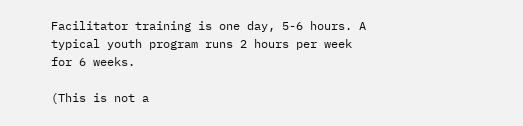Facilitator training is one day, 5-6 hours. A typical youth program runs 2 hours per week for 6 weeks.

(This is not a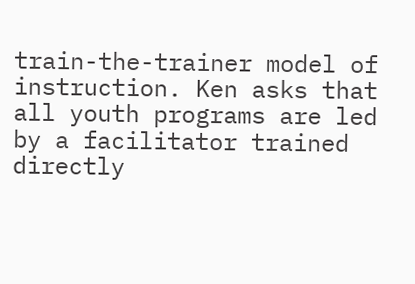train-the-trainer model of instruction. Ken asks that all youth programs are led by a facilitator trained directly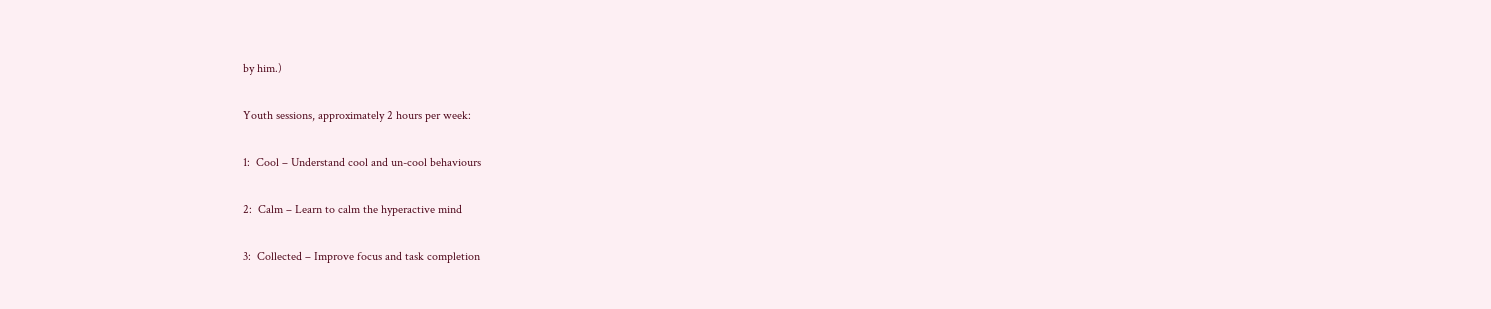by him.)

Youth sessions, approximately 2 hours per week:

1:  Cool – Understand cool and un-cool behaviours

2:  Calm – Learn to calm the hyperactive mind

3:  Collected – Improve focus and task completion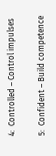4:  Controlled – Control impulses

5:  Confident – Build competence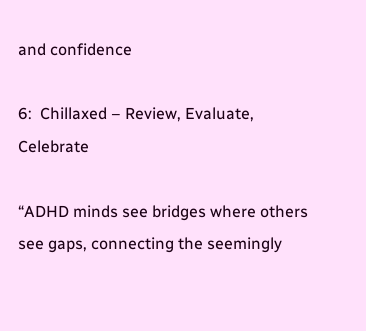and confidence

6:  Chillaxed – Review, Evaluate, Celebrate

“ADHD minds see bridges where others see gaps, connecting the seemingly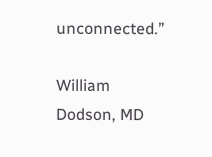unconnected.”

William Dodson, MD